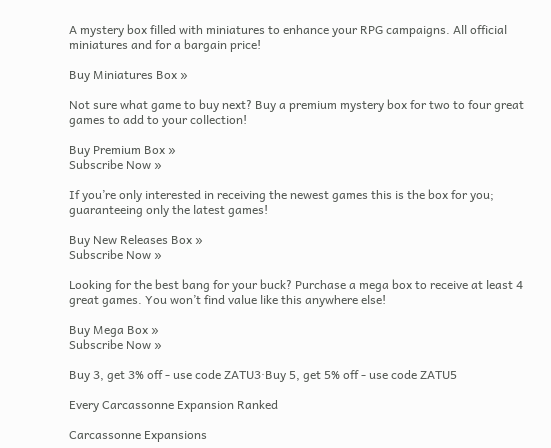A mystery box filled with miniatures to enhance your RPG campaigns. All official miniatures and for a bargain price!

Buy Miniatures Box »

Not sure what game to buy next? Buy a premium mystery box for two to four great games to add to your collection!

Buy Premium Box »
Subscribe Now »

If you’re only interested in receiving the newest games this is the box for you; guaranteeing only the latest games!

Buy New Releases Box »
Subscribe Now »

Looking for the best bang for your buck? Purchase a mega box to receive at least 4 great games. You won’t find value like this anywhere else!

Buy Mega Box »
Subscribe Now »

Buy 3, get 3% off - use code ZATU3·Buy 5, get 5% off - use code ZATU5

Every Carcassonne Expansion Ranked

Carcassonne Expansions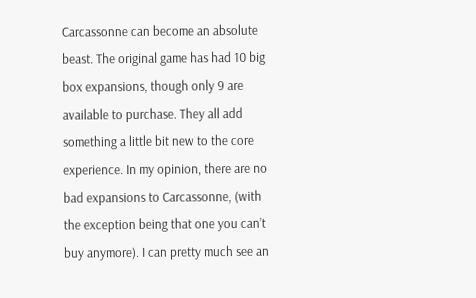Carcassonne can become an absolute beast. The original game has had 10 big box expansions, though only 9 are available to purchase. They all add something a little bit new to the core experience. In my opinion, there are no bad expansions to Carcassonne, (with the exception being that one you can’t buy anymore). I can pretty much see an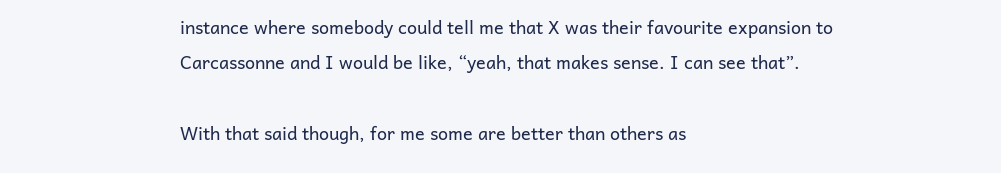instance where somebody could tell me that X was their favourite expansion to Carcassonne and I would be like, “yeah, that makes sense. I can see that”.

With that said though, for me some are better than others as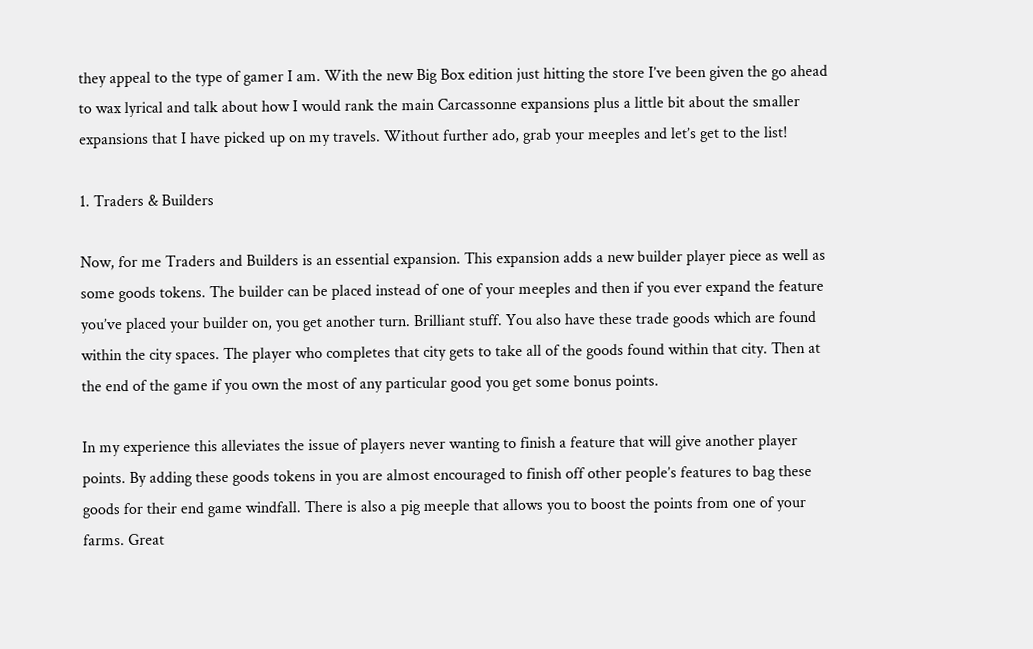they appeal to the type of gamer I am. With the new Big Box edition just hitting the store I’ve been given the go ahead to wax lyrical and talk about how I would rank the main Carcassonne expansions plus a little bit about the smaller expansions that I have picked up on my travels. Without further ado, grab your meeples and let’s get to the list!

1. Traders & Builders

Now, for me Traders and Builders is an essential expansion. This expansion adds a new builder player piece as well as some goods tokens. The builder can be placed instead of one of your meeples and then if you ever expand the feature you’ve placed your builder on, you get another turn. Brilliant stuff. You also have these trade goods which are found within the city spaces. The player who completes that city gets to take all of the goods found within that city. Then at the end of the game if you own the most of any particular good you get some bonus points.

In my experience this alleviates the issue of players never wanting to finish a feature that will give another player points. By adding these goods tokens in you are almost encouraged to finish off other people’s features to bag these goods for their end game windfall. There is also a pig meeple that allows you to boost the points from one of your farms. Great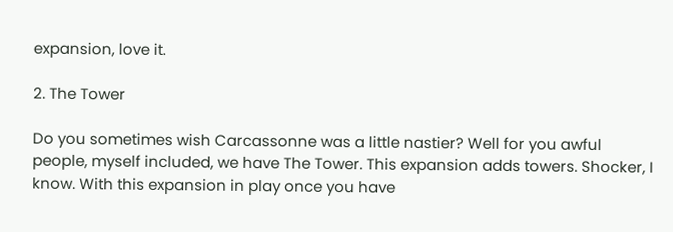expansion, love it.

2. The Tower

Do you sometimes wish Carcassonne was a little nastier? Well for you awful people, myself included, we have The Tower. This expansion adds towers. Shocker, I know. With this expansion in play once you have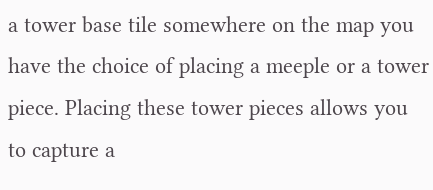a tower base tile somewhere on the map you have the choice of placing a meeple or a tower piece. Placing these tower pieces allows you to capture a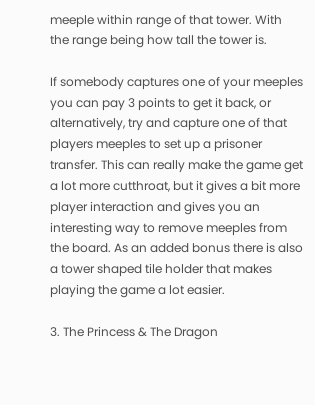meeple within range of that tower. With the range being how tall the tower is.

If somebody captures one of your meeples you can pay 3 points to get it back, or alternatively, try and capture one of that players meeples to set up a prisoner transfer. This can really make the game get a lot more cutthroat, but it gives a bit more player interaction and gives you an interesting way to remove meeples from the board. As an added bonus there is also a tower shaped tile holder that makes playing the game a lot easier.

3. The Princess & The Dragon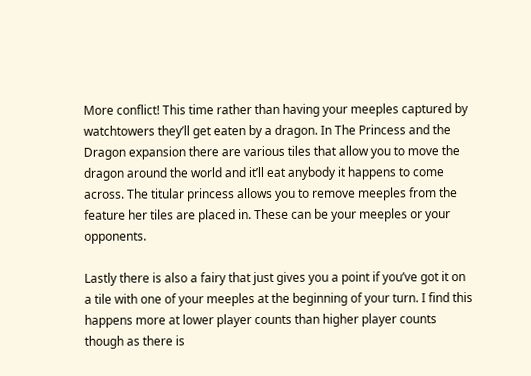More conflict! This time rather than having your meeples captured by watchtowers they’ll get eaten by a dragon. In The Princess and the Dragon expansion there are various tiles that allow you to move the dragon around the world and it’ll eat anybody it happens to come across. The titular princess allows you to remove meeples from the feature her tiles are placed in. These can be your meeples or your opponents.

Lastly there is also a fairy that just gives you a point if you’ve got it on a tile with one of your meeples at the beginning of your turn. I find this happens more at lower player counts than higher player counts though as there is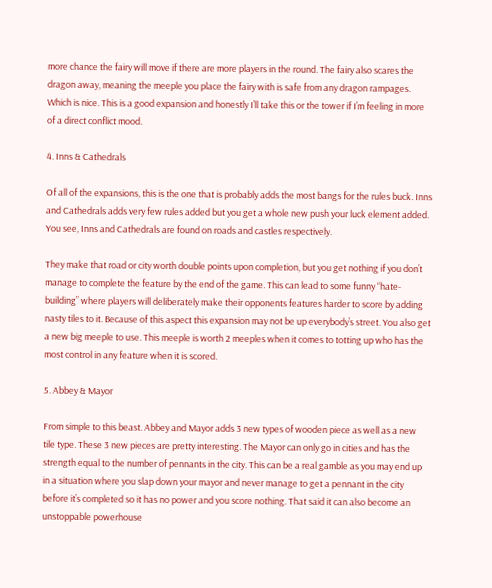more chance the fairy will move if there are more players in the round. The fairy also scares the dragon away, meaning the meeple you place the fairy with is safe from any dragon rampages. Which is nice. This is a good expansion and honestly I’ll take this or the tower if I’m feeling in more of a direct conflict mood.

4. Inns & Cathedrals

Of all of the expansions, this is the one that is probably adds the most bangs for the rules buck. Inns and Cathedrals adds very few rules added but you get a whole new push your luck element added. You see, Inns and Cathedrals are found on roads and castles respectively.

They make that road or city worth double points upon completion, but you get nothing if you don’t manage to complete the feature by the end of the game. This can lead to some funny “hate-building” where players will deliberately make their opponents features harder to score by adding nasty tiles to it. Because of this aspect this expansion may not be up everybody’s street. You also get a new big meeple to use. This meeple is worth 2 meeples when it comes to totting up who has the most control in any feature when it is scored.

5. Abbey & Mayor

From simple to this beast. Abbey and Mayor adds 3 new types of wooden piece as well as a new tile type. These 3 new pieces are pretty interesting. The Mayor can only go in cities and has the strength equal to the number of pennants in the city. This can be a real gamble as you may end up in a situation where you slap down your mayor and never manage to get a pennant in the city before it’s completed so it has no power and you score nothing. That said it can also become an unstoppable powerhouse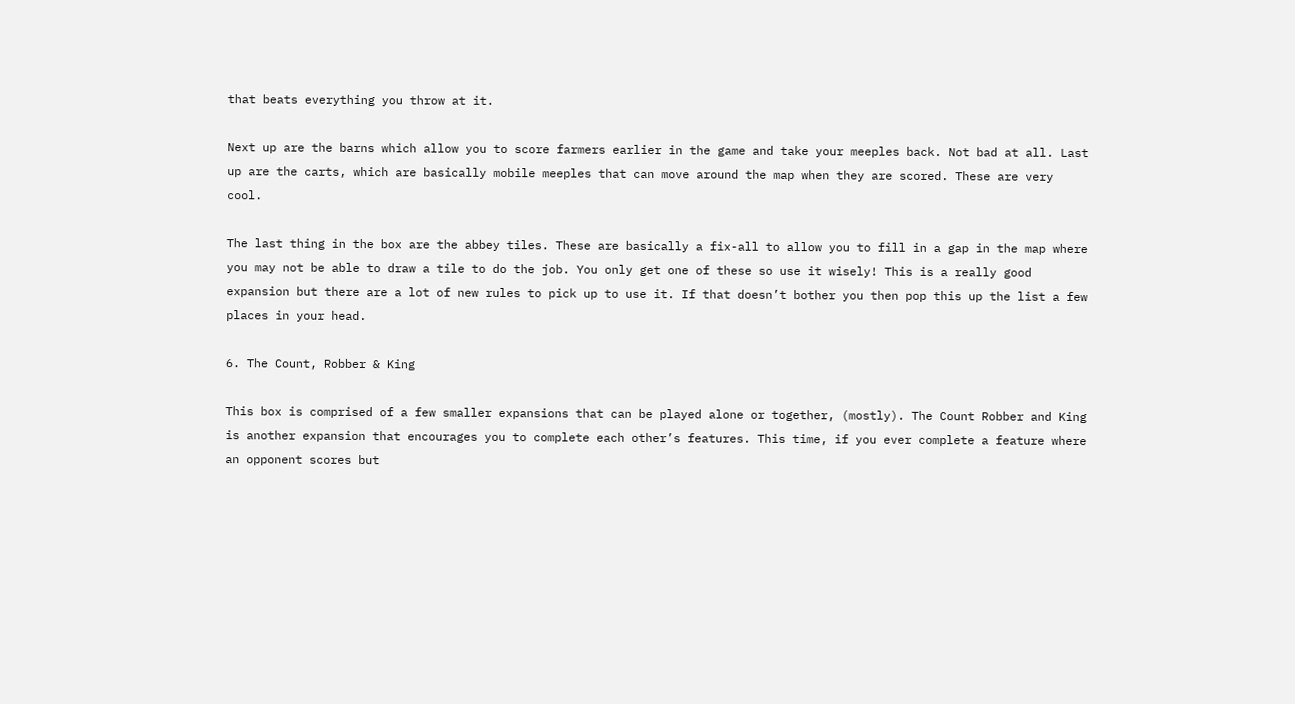that beats everything you throw at it.

Next up are the barns which allow you to score farmers earlier in the game and take your meeples back. Not bad at all. Last up are the carts, which are basically mobile meeples that can move around the map when they are scored. These are very cool.

The last thing in the box are the abbey tiles. These are basically a fix-all to allow you to fill in a gap in the map where you may not be able to draw a tile to do the job. You only get one of these so use it wisely! This is a really good expansion but there are a lot of new rules to pick up to use it. If that doesn’t bother you then pop this up the list a few places in your head.

6. The Count, Robber & King

This box is comprised of a few smaller expansions that can be played alone or together, (mostly). The Count Robber and King is another expansion that encourages you to complete each other’s features. This time, if you ever complete a feature where an opponent scores but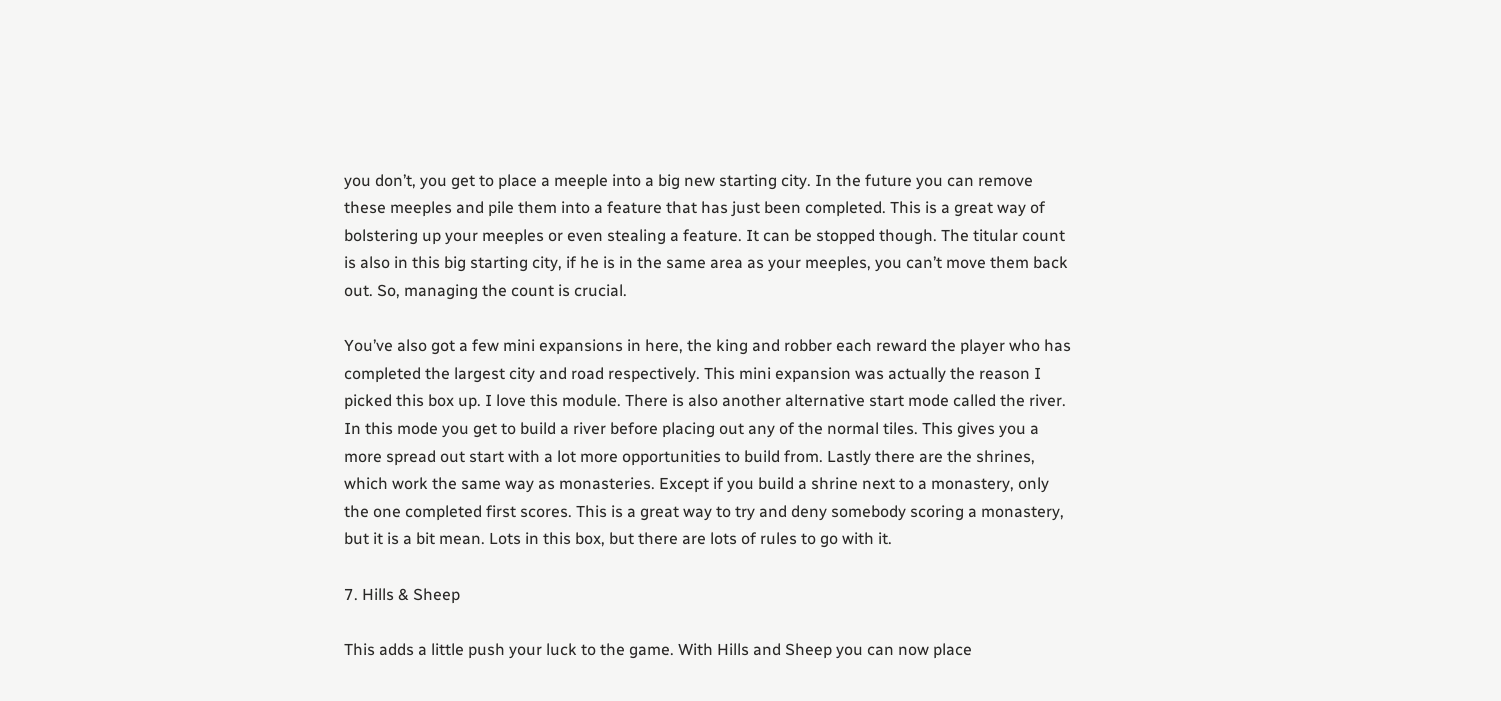you don’t, you get to place a meeple into a big new starting city. In the future you can remove these meeples and pile them into a feature that has just been completed. This is a great way of bolstering up your meeples or even stealing a feature. It can be stopped though. The titular count is also in this big starting city, if he is in the same area as your meeples, you can’t move them back out. So, managing the count is crucial.

You’ve also got a few mini expansions in here, the king and robber each reward the player who has completed the largest city and road respectively. This mini expansion was actually the reason I picked this box up. I love this module. There is also another alternative start mode called the river. In this mode you get to build a river before placing out any of the normal tiles. This gives you a more spread out start with a lot more opportunities to build from. Lastly there are the shrines, which work the same way as monasteries. Except if you build a shrine next to a monastery, only the one completed first scores. This is a great way to try and deny somebody scoring a monastery, but it is a bit mean. Lots in this box, but there are lots of rules to go with it.

7. Hills & Sheep

This adds a little push your luck to the game. With Hills and Sheep you can now place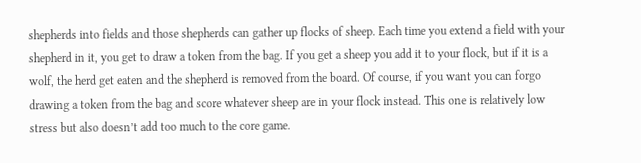shepherds into fields and those shepherds can gather up flocks of sheep. Each time you extend a field with your shepherd in it, you get to draw a token from the bag. If you get a sheep you add it to your flock, but if it is a wolf, the herd get eaten and the shepherd is removed from the board. Of course, if you want you can forgo drawing a token from the bag and score whatever sheep are in your flock instead. This one is relatively low stress but also doesn’t add too much to the core game.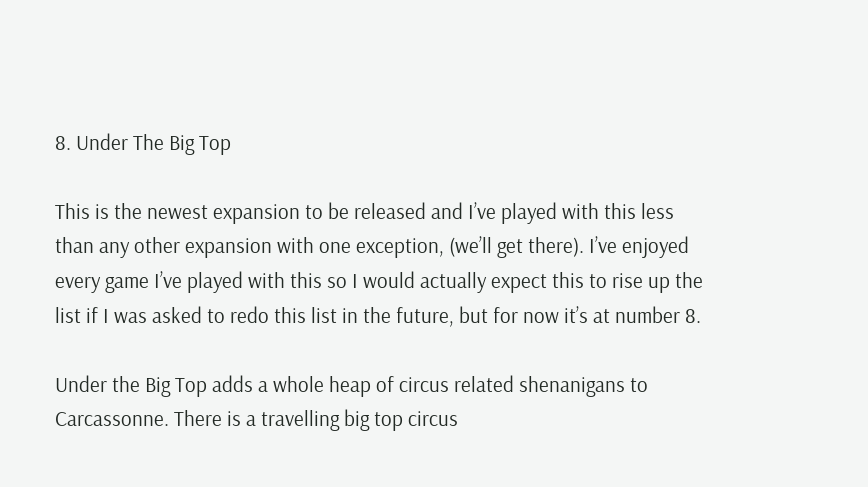8. Under The Big Top

This is the newest expansion to be released and I’ve played with this less than any other expansion with one exception, (we’ll get there). I’ve enjoyed every game I’ve played with this so I would actually expect this to rise up the list if I was asked to redo this list in the future, but for now it’s at number 8.

Under the Big Top adds a whole heap of circus related shenanigans to Carcassonne. There is a travelling big top circus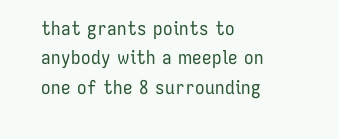that grants points to anybody with a meeple on one of the 8 surrounding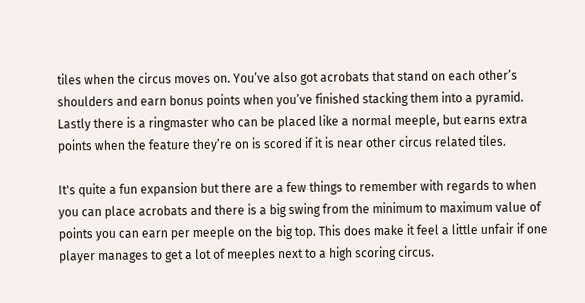tiles when the circus moves on. You’ve also got acrobats that stand on each other’s shoulders and earn bonus points when you’ve finished stacking them into a pyramid. Lastly there is a ringmaster who can be placed like a normal meeple, but earns extra points when the feature they’re on is scored if it is near other circus related tiles.

It's quite a fun expansion but there are a few things to remember with regards to when you can place acrobats and there is a big swing from the minimum to maximum value of points you can earn per meeple on the big top. This does make it feel a little unfair if one player manages to get a lot of meeples next to a high scoring circus.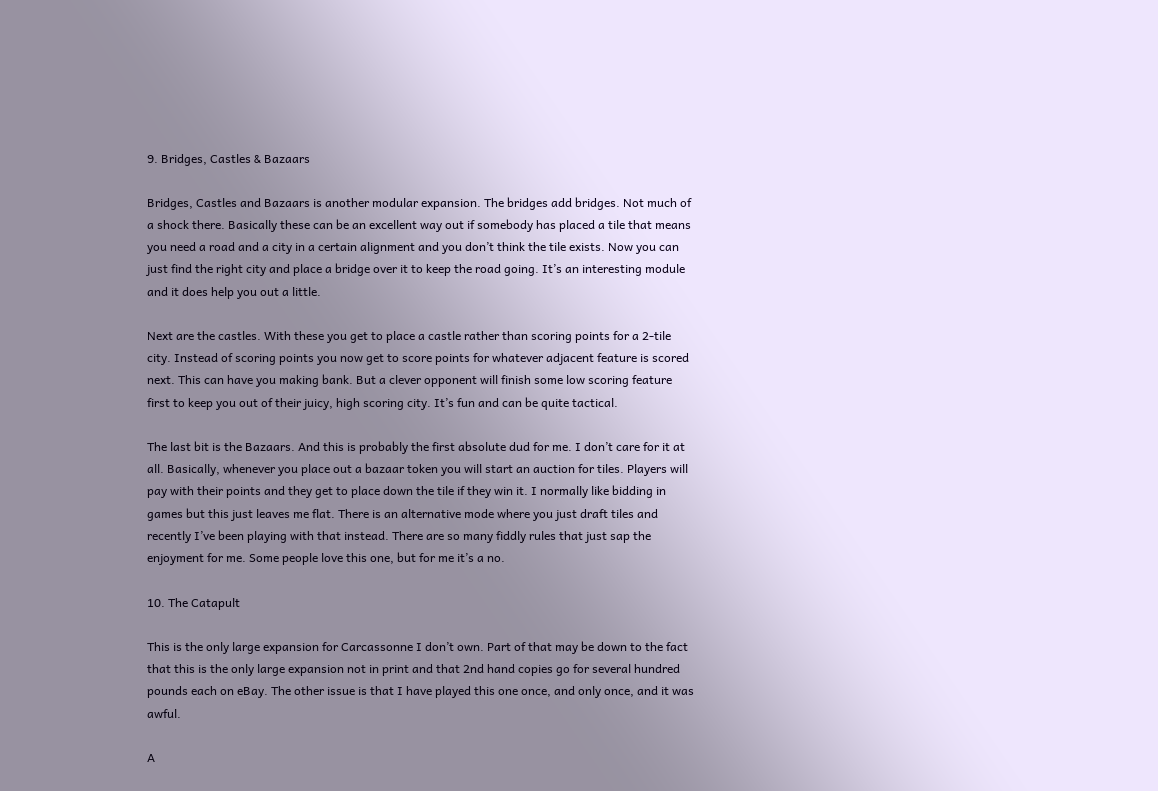9. Bridges, Castles & Bazaars

Bridges, Castles and Bazaars is another modular expansion. The bridges add bridges. Not much of a shock there. Basically these can be an excellent way out if somebody has placed a tile that means you need a road and a city in a certain alignment and you don’t think the tile exists. Now you can just find the right city and place a bridge over it to keep the road going. It’s an interesting module and it does help you out a little.

Next are the castles. With these you get to place a castle rather than scoring points for a 2-tile city. Instead of scoring points you now get to score points for whatever adjacent feature is scored next. This can have you making bank. But a clever opponent will finish some low scoring feature first to keep you out of their juicy, high scoring city. It’s fun and can be quite tactical.

The last bit is the Bazaars. And this is probably the first absolute dud for me. I don’t care for it at all. Basically, whenever you place out a bazaar token you will start an auction for tiles. Players will pay with their points and they get to place down the tile if they win it. I normally like bidding in games but this just leaves me flat. There is an alternative mode where you just draft tiles and recently I’ve been playing with that instead. There are so many fiddly rules that just sap the enjoyment for me. Some people love this one, but for me it’s a no.

10. The Catapult

This is the only large expansion for Carcassonne I don’t own. Part of that may be down to the fact that this is the only large expansion not in print and that 2nd hand copies go for several hundred pounds each on eBay. The other issue is that I have played this one once, and only once, and it was awful.

A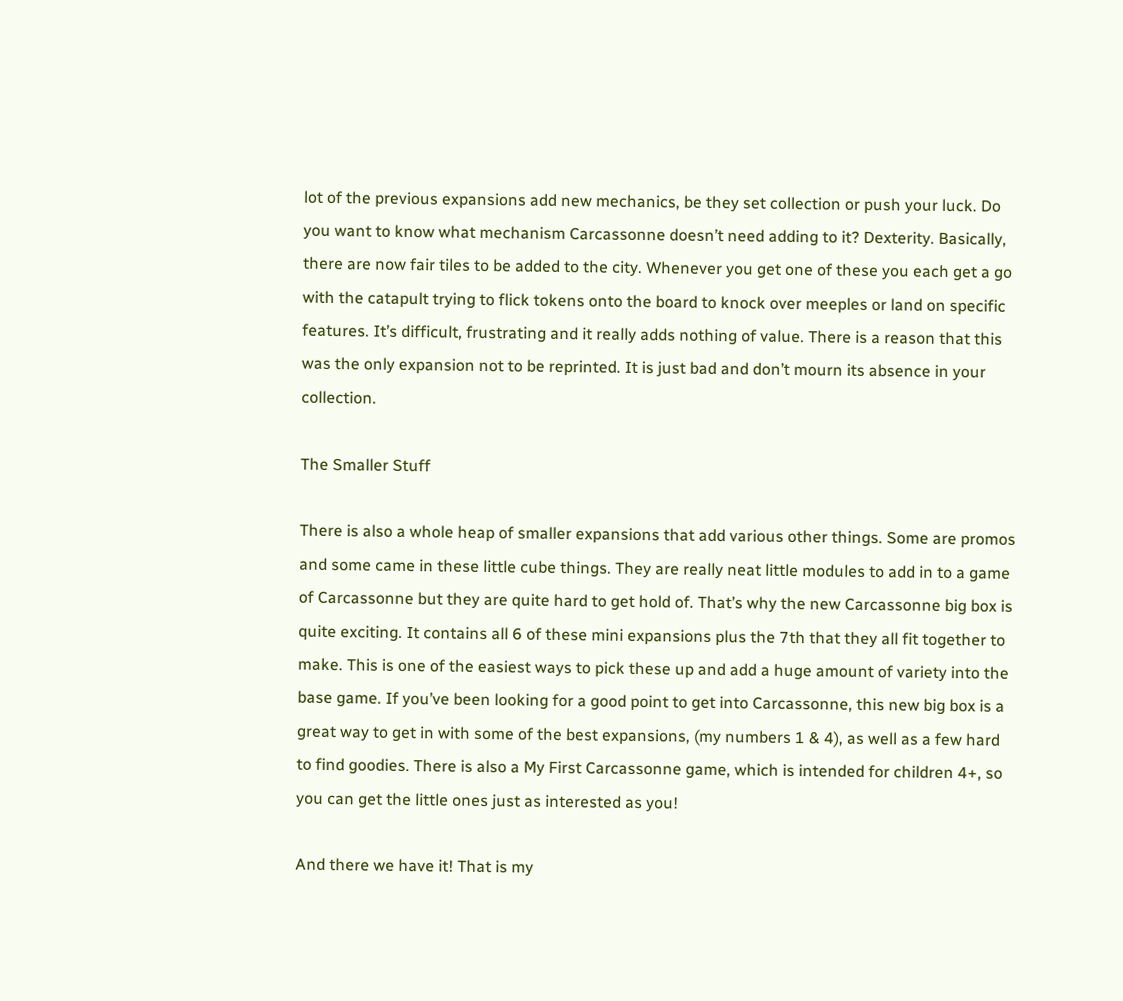lot of the previous expansions add new mechanics, be they set collection or push your luck. Do you want to know what mechanism Carcassonne doesn’t need adding to it? Dexterity. Basically, there are now fair tiles to be added to the city. Whenever you get one of these you each get a go with the catapult trying to flick tokens onto the board to knock over meeples or land on specific features. It’s difficult, frustrating and it really adds nothing of value. There is a reason that this was the only expansion not to be reprinted. It is just bad and don’t mourn its absence in your collection.

The Smaller Stuff

There is also a whole heap of smaller expansions that add various other things. Some are promos and some came in these little cube things. They are really neat little modules to add in to a game of Carcassonne but they are quite hard to get hold of. That’s why the new Carcassonne big box is quite exciting. It contains all 6 of these mini expansions plus the 7th that they all fit together to make. This is one of the easiest ways to pick these up and add a huge amount of variety into the base game. If you’ve been looking for a good point to get into Carcassonne, this new big box is a great way to get in with some of the best expansions, (my numbers 1 & 4), as well as a few hard to find goodies. There is also a My First Carcassonne game, which is intended for children 4+, so you can get the little ones just as interested as you!

And there we have it! That is my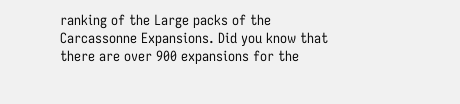ranking of the Large packs of the Carcassonne Expansions. Did you know that there are over 900 expansions for the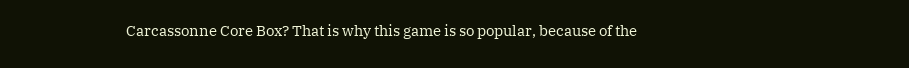Carcassonne Core Box? That is why this game is so popular, because of the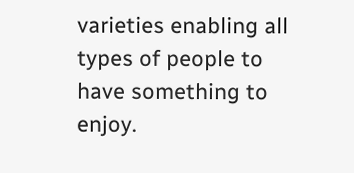varieties enabling all types of people to have something to enjoy.